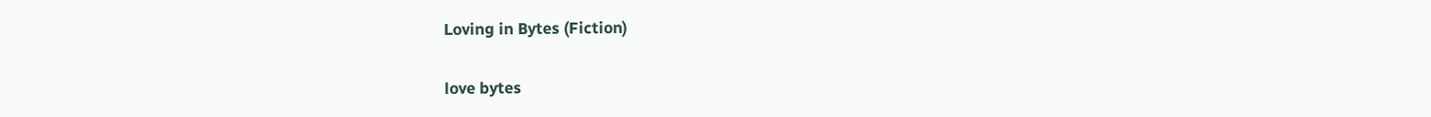Loving in Bytes (Fiction)

love bytes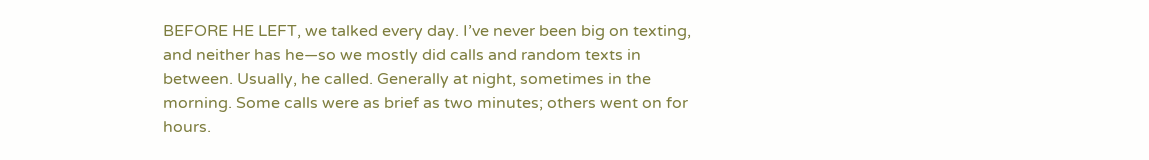BEFORE HE LEFT, we talked every day. I’ve never been big on texting, and neither has he—so we mostly did calls and random texts in between. Usually, he called. Generally at night, sometimes in the morning. Some calls were as brief as two minutes; others went on for hours.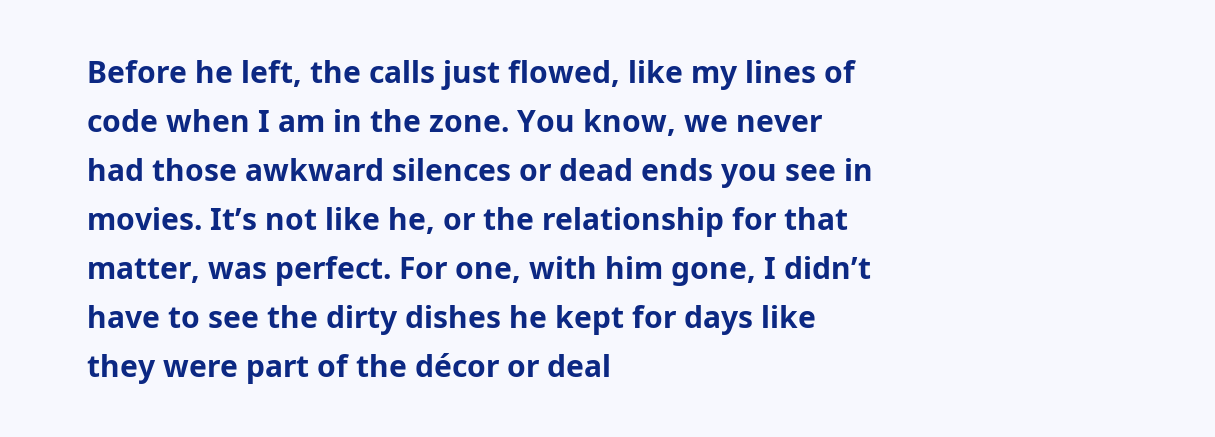Before he left, the calls just flowed, like my lines of code when I am in the zone. You know, we never had those awkward silences or dead ends you see in movies. It’s not like he, or the relationship for that matter, was perfect. For one, with him gone, I didn’t have to see the dirty dishes he kept for days like they were part of the décor or deal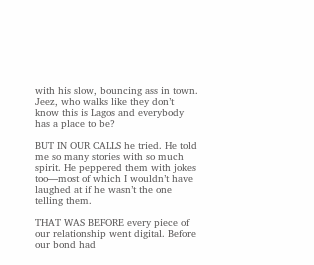with his slow, bouncing ass in town. Jeez, who walks like they don’t know this is Lagos and everybody has a place to be?

BUT IN OUR CALLS he tried. He told me so many stories with so much spirit. He peppered them with jokes too—most of which I wouldn’t have laughed at if he wasn’t the one telling them.

THAT WAS BEFORE every piece of our relationship went digital. Before our bond had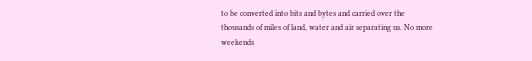to be converted into bits and bytes and carried over the thousands of miles of land, water and air separating us. No more weekends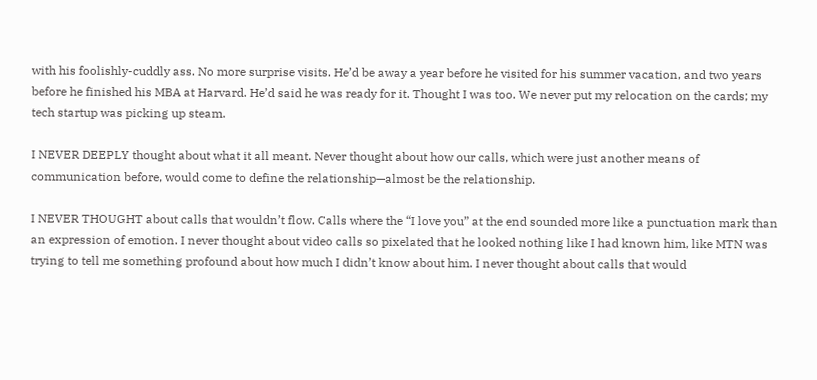with his foolishly-cuddly ass. No more surprise visits. He’d be away a year before he visited for his summer vacation, and two years before he finished his MBA at Harvard. He’d said he was ready for it. Thought I was too. We never put my relocation on the cards; my tech startup was picking up steam.

I NEVER DEEPLY thought about what it all meant. Never thought about how our calls, which were just another means of communication before, would come to define the relationship—almost be the relationship.

I NEVER THOUGHT about calls that wouldn’t flow. Calls where the “I love you” at the end sounded more like a punctuation mark than an expression of emotion. I never thought about video calls so pixelated that he looked nothing like I had known him, like MTN was trying to tell me something profound about how much I didn’t know about him. I never thought about calls that would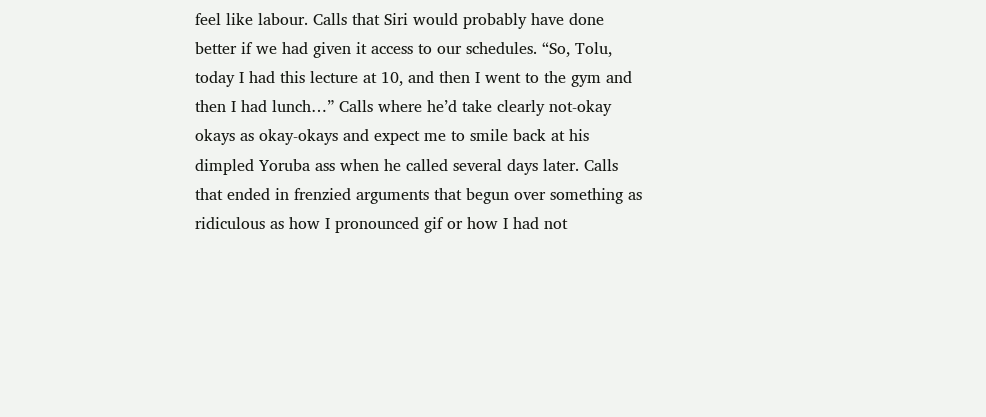feel like labour. Calls that Siri would probably have done better if we had given it access to our schedules. “So, Tolu, today I had this lecture at 10, and then I went to the gym and then I had lunch…” Calls where he’d take clearly not-okay okays as okay-okays and expect me to smile back at his dimpled Yoruba ass when he called several days later. Calls that ended in frenzied arguments that begun over something as ridiculous as how I pronounced gif or how I had not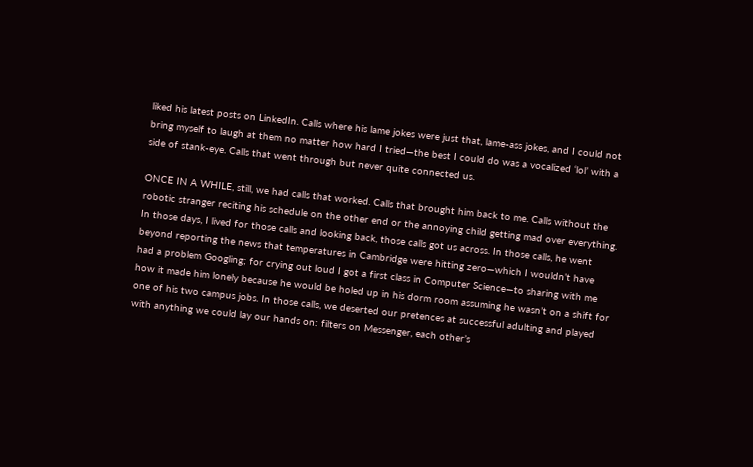liked his latest posts on LinkedIn. Calls where his lame jokes were just that, lame-ass jokes, and I could not bring myself to laugh at them no matter how hard I tried—the best I could do was a vocalized ‘lol’ with a side of stank-eye. Calls that went through but never quite connected us.

ONCE IN A WHILE, still, we had calls that worked. Calls that brought him back to me. Calls without the robotic stranger reciting his schedule on the other end or the annoying child getting mad over everything. In those days, I lived for those calls and looking back, those calls got us across. In those calls, he went beyond reporting the news that temperatures in Cambridge were hitting zero—which I wouldn’t have had a problem Googling; for crying out loud I got a first class in Computer Science—to sharing with me how it made him lonely because he would be holed up in his dorm room assuming he wasn’t on a shift for one of his two campus jobs. In those calls, we deserted our pretences at successful adulting and played with anything we could lay our hands on: filters on Messenger, each other’s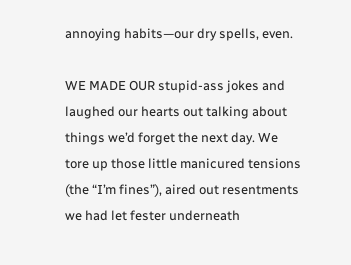annoying habits—our dry spells, even.

WE MADE OUR stupid-ass jokes and laughed our hearts out talking about things we’d forget the next day. We tore up those little manicured tensions (the “I’m fines”), aired out resentments we had let fester underneath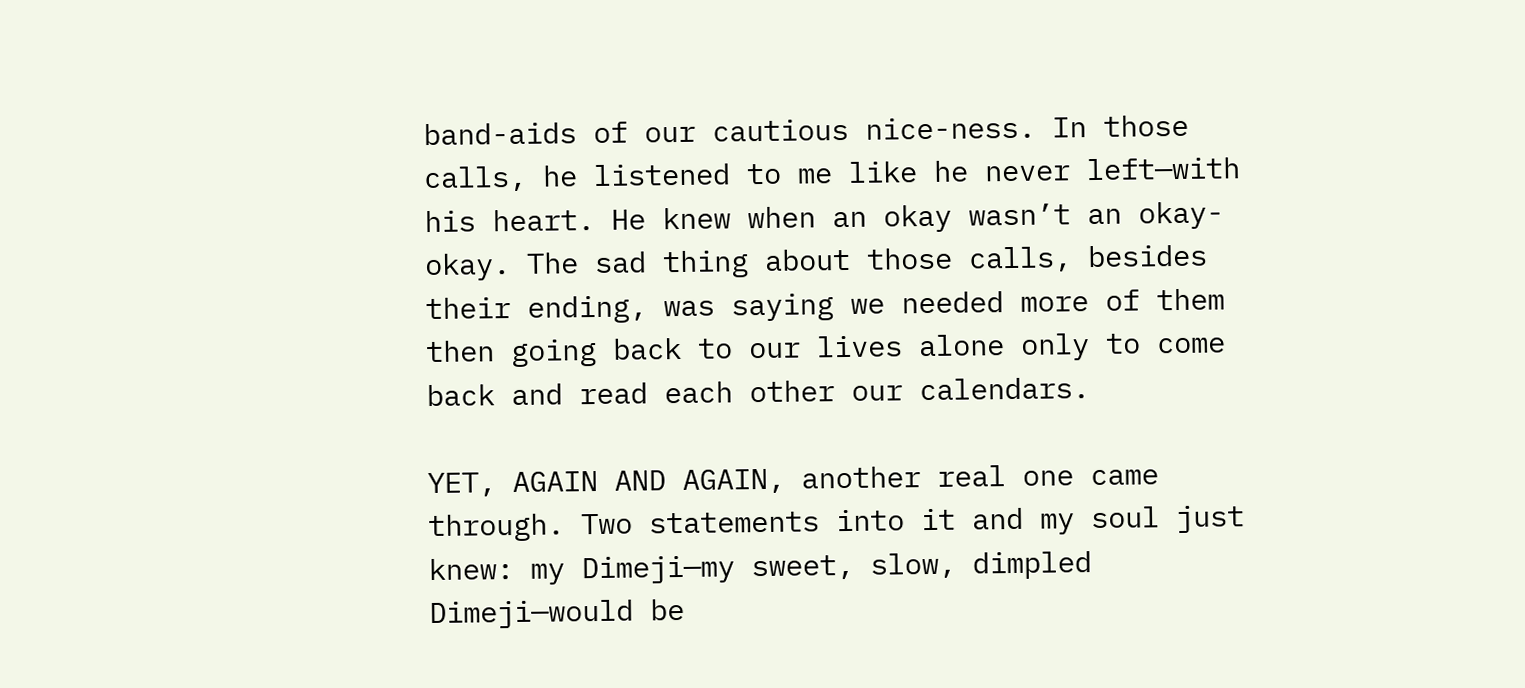band-aids of our cautious nice-ness. In those calls, he listened to me like he never left—with his heart. He knew when an okay wasn’t an okay-okay. The sad thing about those calls, besides their ending, was saying we needed more of them then going back to our lives alone only to come back and read each other our calendars.

YET, AGAIN AND AGAIN, another real one came through. Two statements into it and my soul just knew: my Dimeji—my sweet, slow, dimpled Dimeji—would be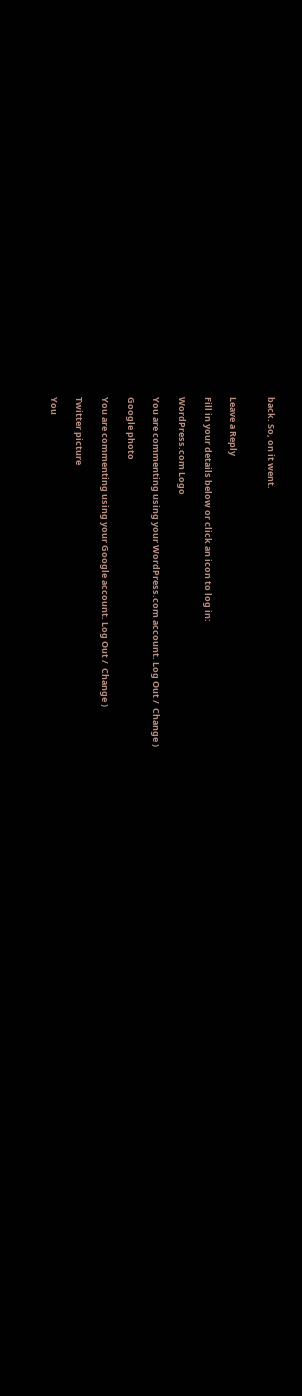back. So, on it went.


Leave a Reply

Fill in your details below or click an icon to log in:

WordPress.com Logo

You are commenting using your WordPress.com account. Log Out /  Change )

Google photo

You are commenting using your Google account. Log Out /  Change )

Twitter picture

You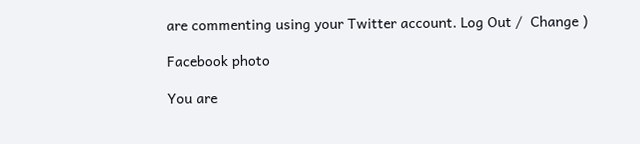are commenting using your Twitter account. Log Out /  Change )

Facebook photo

You are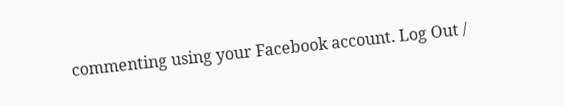commenting using your Facebook account. Log Out /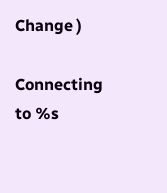Change )

Connecting to %s